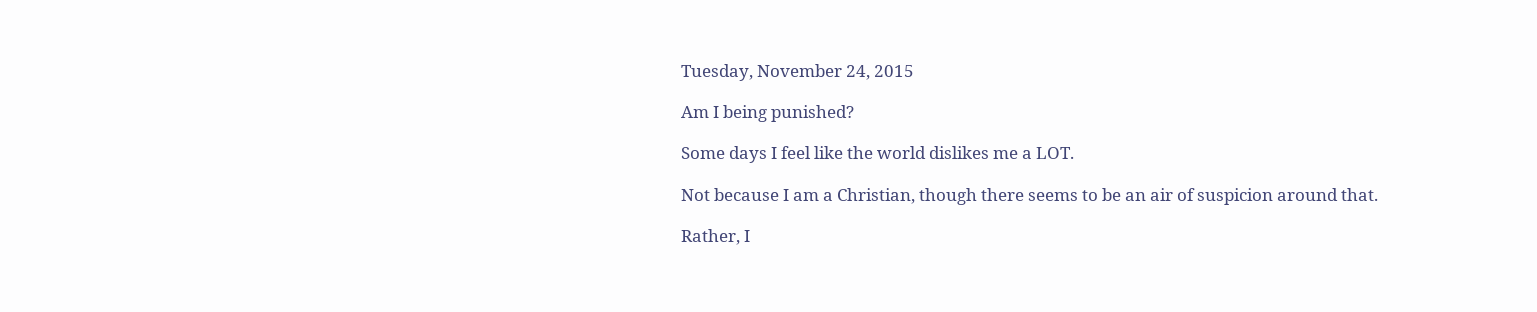Tuesday, November 24, 2015

Am I being punished?

Some days I feel like the world dislikes me a LOT.

Not because I am a Christian, though there seems to be an air of suspicion around that.

Rather, I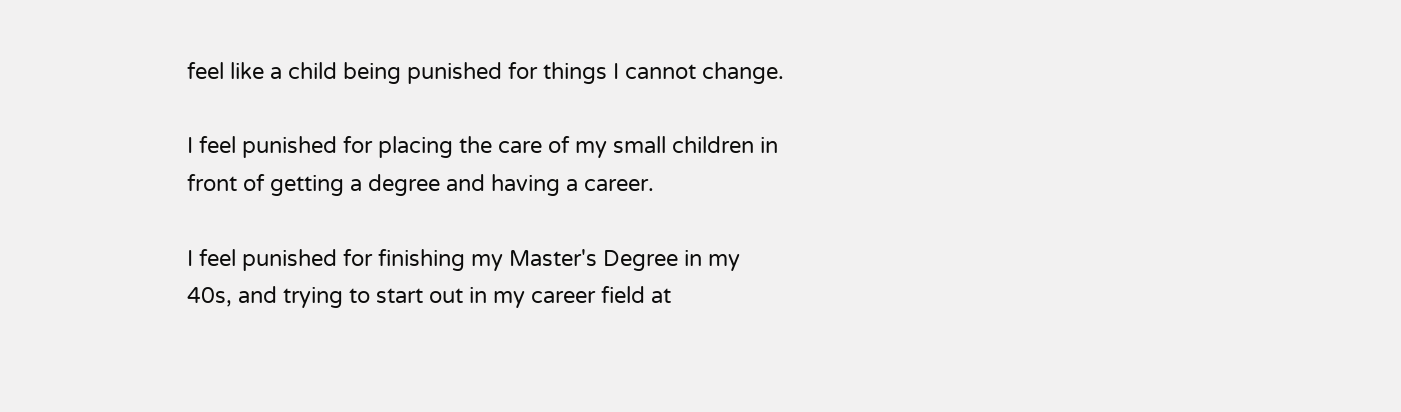feel like a child being punished for things I cannot change.

I feel punished for placing the care of my small children in front of getting a degree and having a career.

I feel punished for finishing my Master's Degree in my 40s, and trying to start out in my career field at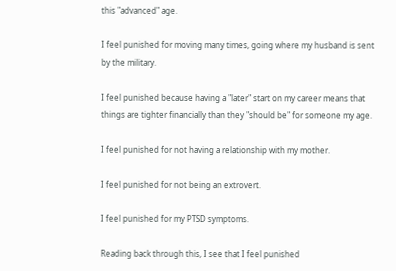this "advanced" age.

I feel punished for moving many times, going where my husband is sent by the military.

I feel punished because having a "later" start on my career means that things are tighter financially than they "should be" for someone my age.

I feel punished for not having a relationship with my mother.

I feel punished for not being an extrovert.

I feel punished for my PTSD symptoms.

Reading back through this, I see that I feel punished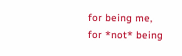for being me, for *not* being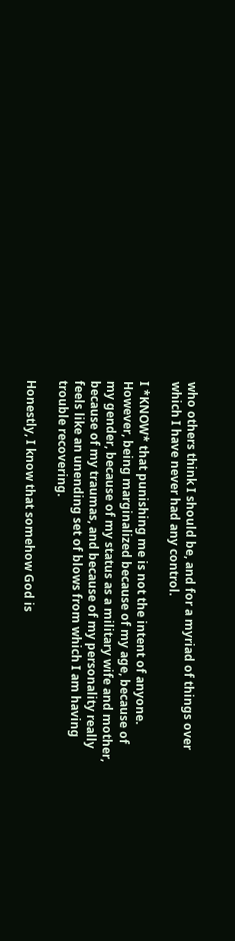who others think I should be, and for a myriad of things over which I have never had any control.

I *KNOW* that punishing me is not the intent of anyone.  However, being marginalized because of my age, because of my gender, because of my status as a military wife and mother, because of my traumas, and because of my personality really feels like an unending set of blows from which I am having trouble recovering.

Honestly, I know that somehow God is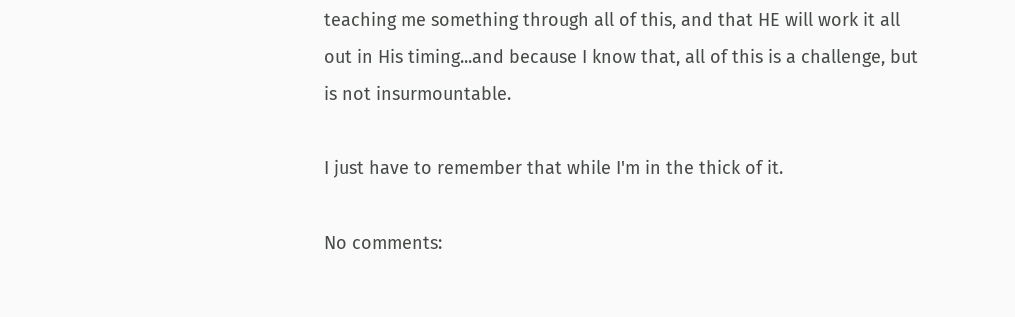teaching me something through all of this, and that HE will work it all out in His timing...and because I know that, all of this is a challenge, but is not insurmountable.

I just have to remember that while I'm in the thick of it.

No comments: